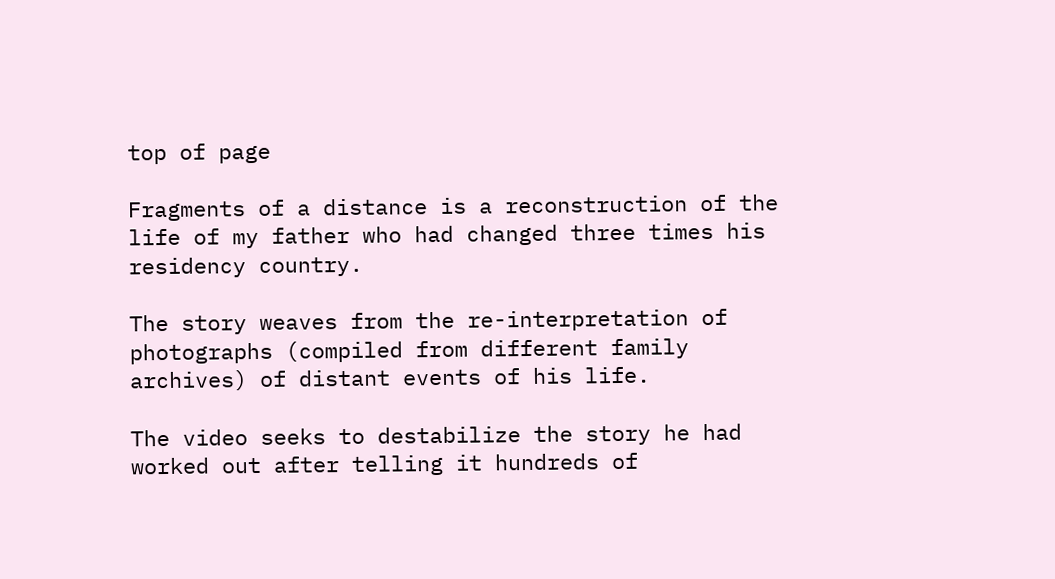top of page

Fragments of a distance is a reconstruction of the life of my father who had changed three times his residency country.

The story weaves from the re-interpretation of photographs (compiled from different family archives) of distant events of his life.

The video seeks to destabilize the story he had worked out after telling it hundreds of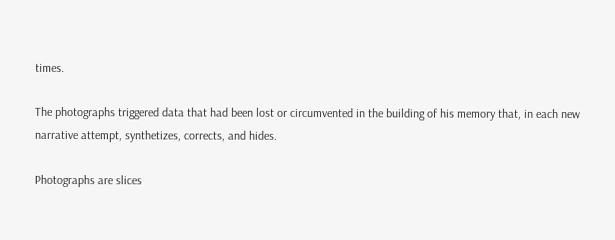times.

The photographs triggered data that had been lost or circumvented in the building of his memory that, in each new narrative attempt, synthetizes, corrects, and hides.

Photographs are slices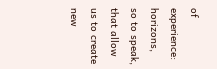of experience: horizons, so to speak, that allow us to create new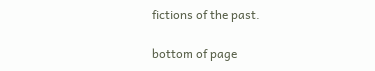fictions of the past.

bottom of page